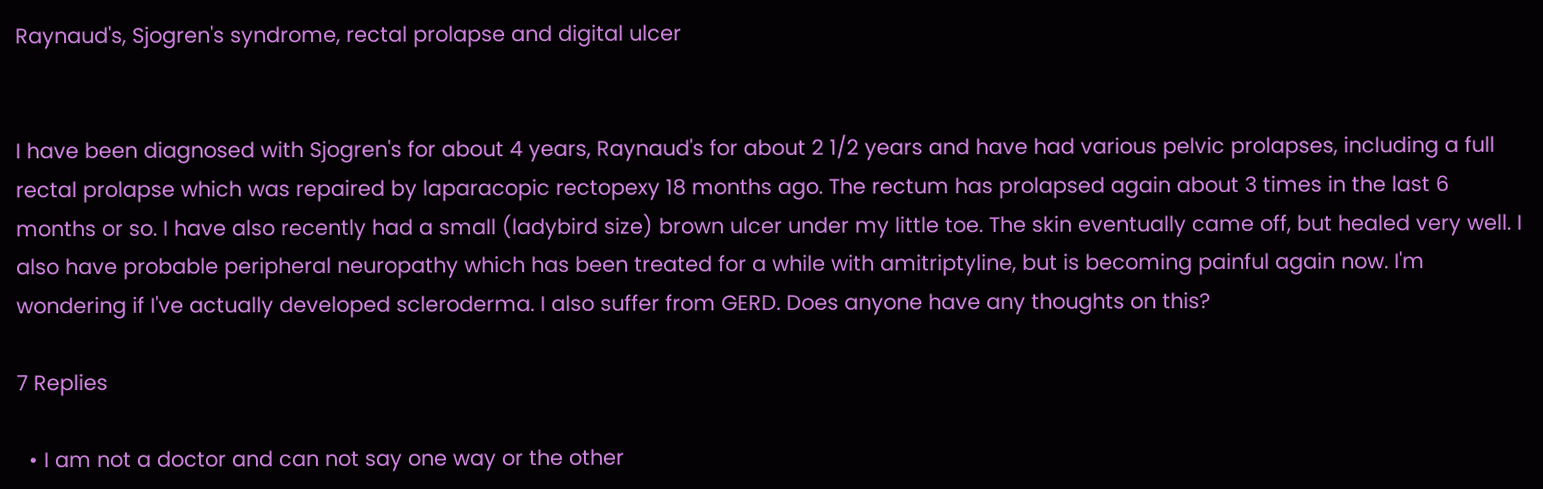Raynaud's, Sjogren's syndrome, rectal prolapse and digital ulcer


I have been diagnosed with Sjogren's for about 4 years, Raynaud's for about 2 1/2 years and have had various pelvic prolapses, including a full rectal prolapse which was repaired by laparacopic rectopexy 18 months ago. The rectum has prolapsed again about 3 times in the last 6 months or so. I have also recently had a small (ladybird size) brown ulcer under my little toe. The skin eventually came off, but healed very well. I also have probable peripheral neuropathy which has been treated for a while with amitriptyline, but is becoming painful again now. I'm wondering if I've actually developed scleroderma. I also suffer from GERD. Does anyone have any thoughts on this?

7 Replies

  • I am not a doctor and can not say one way or the other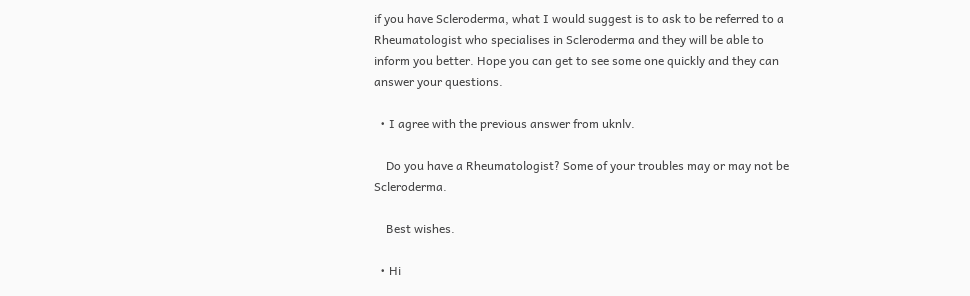if you have Scleroderma, what I would suggest is to ask to be referred to a Rheumatologist who specialises in Scleroderma and they will be able to inform you better. Hope you can get to see some one quickly and they can answer your questions.

  • I agree with the previous answer from uknlv.

    Do you have a Rheumatologist? Some of your troubles may or may not be Scleroderma.

    Best wishes.

  • Hi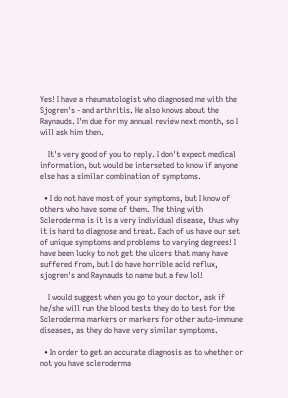Yes! I have a rheumatologist who diagnosed me with the Sjogren's - and arthritis. He also knows about the Raynauds. I'm due for my annual review next month, so I will ask him then.

    It's very good of you to reply. I don't expect medical information, but would be interseted to know if anyone else has a similar combination of symptoms.

  • I do not have most of your symptoms, but I know of others who have some of them. The thing with Scleroderma is it is a very individual disease, thus why it is hard to diagnose and treat. Each of us have our set of unique symptoms and problems to varying degrees! I have been lucky to not get the ulcers that many have suffered from, but I do have horrible acid reflux, sjogren's and Raynauds to name but a few lol!

    I would suggest when you go to your doctor, ask if he/she will run the blood tests they do to test for the Scleroderma markers or markers for other auto-immune diseases, as they do have very similar symptoms.

  • In order to get an accurate diagnosis as to whether or not you have scleroderma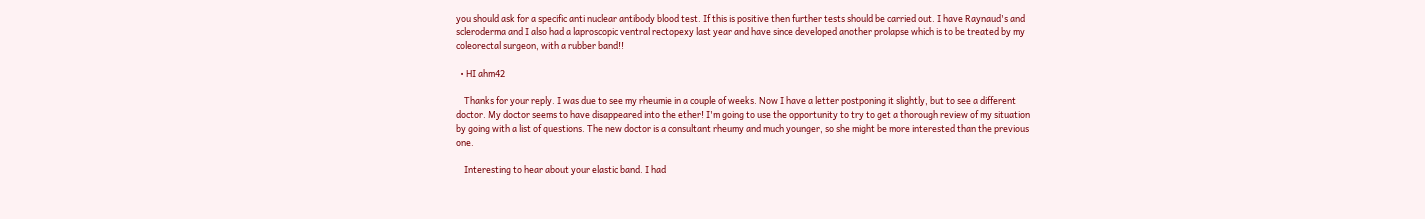you should ask for a specific anti nuclear antibody blood test. If this is positive then further tests should be carried out. I have Raynaud's and scleroderma and I also had a laproscopic ventral rectopexy last year and have since developed another prolapse which is to be treated by my coleorectal surgeon, with a rubber band!!

  • HI ahm42

    Thanks for your reply. I was due to see my rheumie in a couple of weeks. Now I have a letter postponing it slightly, but to see a different doctor. My doctor seems to have disappeared into the ether! I'm going to use the opportunity to try to get a thorough review of my situation by going with a list of questions. The new doctor is a consultant rheumy and much younger, so she might be more interested than the previous one.

    Interesting to hear about your elastic band. I had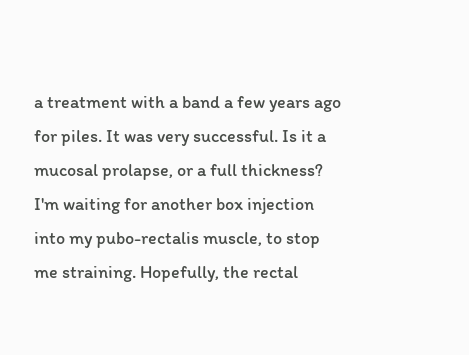a treatment with a band a few years ago for piles. It was very successful. Is it a mucosal prolapse, or a full thickness? I'm waiting for another box injection into my pubo-rectalis muscle, to stop me straining. Hopefully, the rectal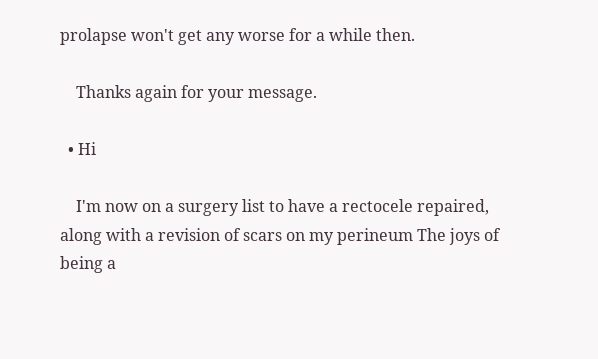prolapse won't get any worse for a while then.

    Thanks again for your message.

  • Hi

    I'm now on a surgery list to have a rectocele repaired, along with a revision of scars on my perineum The joys of being a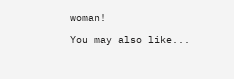woman!

You may also like...